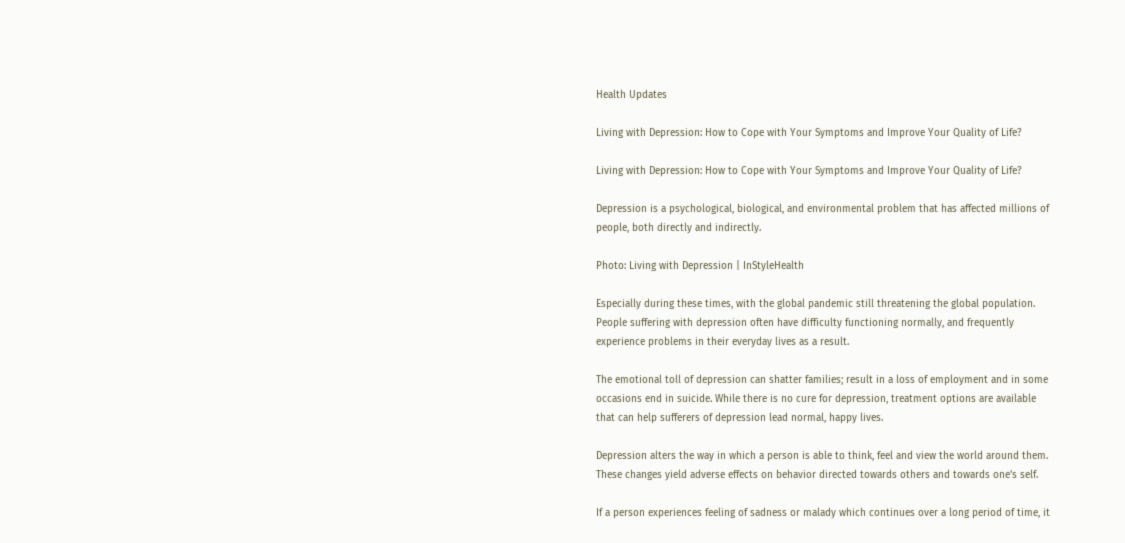Health Updates

Living with Depression: How to Cope with Your Symptoms and Improve Your Quality of Life?

Living with Depression: How to Cope with Your Symptoms and Improve Your Quality of Life?

Depression is a psychological, biological, and environmental problem that has affected millions of people, both directly and indirectly.

Photo: Living with Depression | InStyleHealth

Especially during these times, with the global pandemic still threatening the global population. People suffering with depression often have difficulty functioning normally, and frequently experience problems in their everyday lives as a result.

The emotional toll of depression can shatter families; result in a loss of employment and in some occasions end in suicide. While there is no cure for depression, treatment options are available that can help sufferers of depression lead normal, happy lives.

Depression alters the way in which a person is able to think, feel and view the world around them. These changes yield adverse effects on behavior directed towards others and towards one’s self.

If a person experiences feeling of sadness or malady which continues over a long period of time, it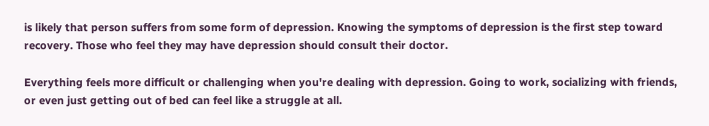is likely that person suffers from some form of depression. Knowing the symptoms of depression is the first step toward recovery. Those who feel they may have depression should consult their doctor.

Everything feels more difficult or challenging when you're dealing with depression. Going to work, socializing with friends, or even just getting out of bed can feel like a struggle at all.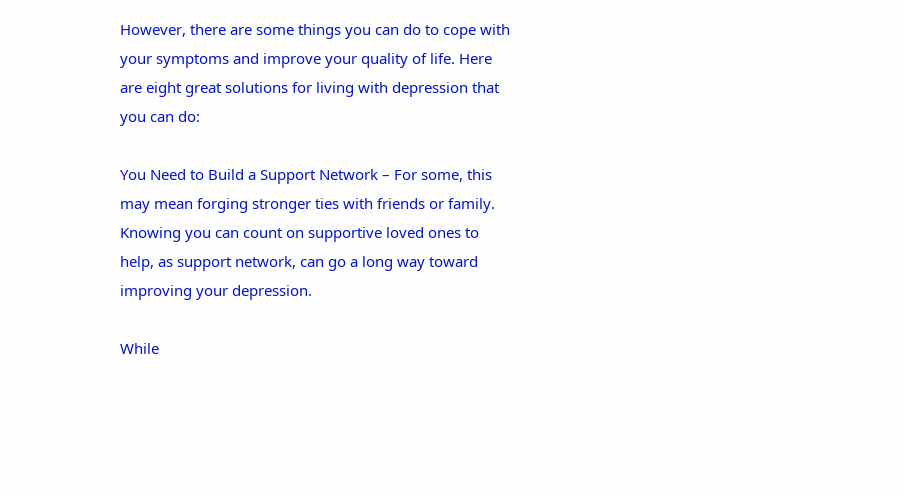However, there are some things you can do to cope with your symptoms and improve your quality of life. Here are eight great solutions for living with depression that you can do:

You Need to Build a Support Network – For some, this may mean forging stronger ties with friends or family. Knowing you can count on supportive loved ones to help, as support network, can go a long way toward improving your depression.

While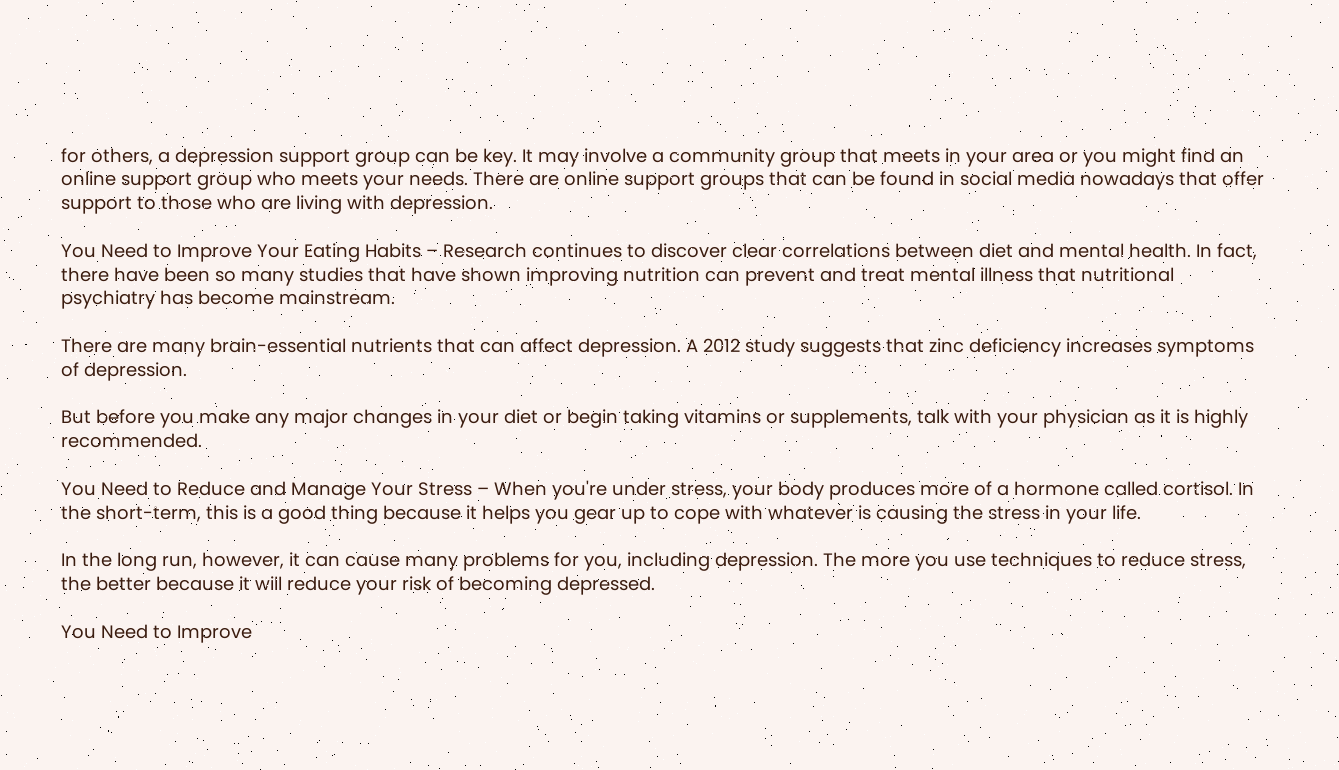for others, a depression support group can be key. It may involve a community group that meets in your area or you might find an online support group who meets your needs. There are online support groups that can be found in social media nowadays that offer support to those who are living with depression.

You Need to Improve Your Eating Habits – Research continues to discover clear correlations between diet and mental health. In fact, there have been so many studies that have shown improving nutrition can prevent and treat mental illness that nutritional psychiatry has become mainstream.

There are many brain-essential nutrients that can affect depression. A 2012 study suggests that zinc deficiency increases symptoms of depression.

But before you make any major changes in your diet or begin taking vitamins or supplements, talk with your physician as it is highly recommended.

You Need to Reduce and Manage Your Stress – When you're under stress, your body produces more of a hormone called cortisol. In the short-term, this is a good thing because it helps you gear up to cope with whatever is causing the stress in your life.

In the long run, however, it can cause many problems for you, including depression. The more you use techniques to reduce stress, the better because it will reduce your risk of becoming depressed.

You Need to Improve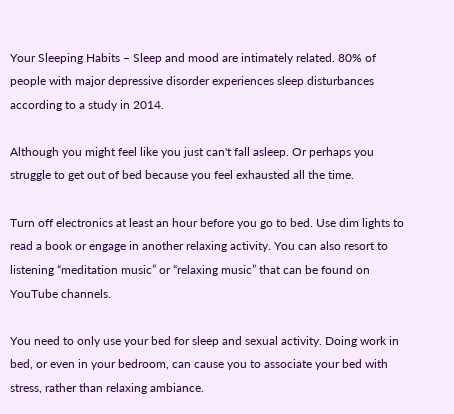Your Sleeping Habits – Sleep and mood are intimately related. 80% of people with major depressive disorder experiences sleep disturbances according to a study in 2014.

Although you might feel like you just can't fall asleep. Or perhaps you struggle to get out of bed because you feel exhausted all the time.

Turn off electronics at least an hour before you go to bed. Use dim lights to read a book or engage in another relaxing activity. You can also resort to listening “meditation music” or “relaxing music” that can be found on YouTube channels.

You need to only use your bed for sleep and sexual activity. Doing work in bed, or even in your bedroom, can cause you to associate your bed with stress, rather than relaxing ambiance.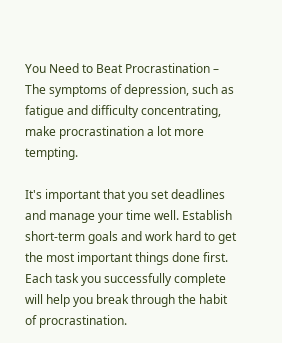You Need to Beat Procrastination – The symptoms of depression, such as fatigue and difficulty concentrating, make procrastination a lot more tempting.

It's important that you set deadlines and manage your time well. Establish short-term goals and work hard to get the most important things done first. Each task you successfully complete will help you break through the habit of procrastination.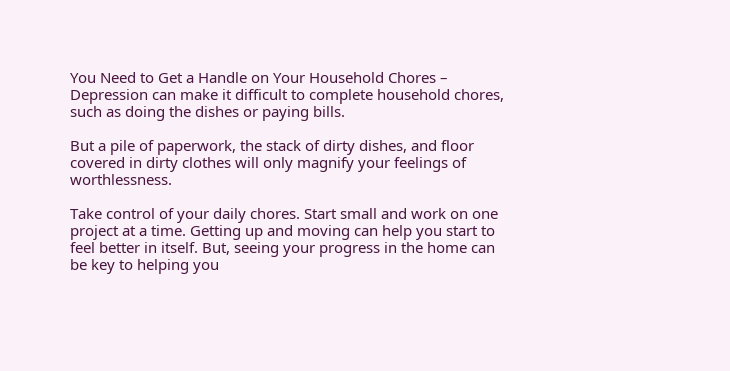You Need to Get a Handle on Your Household Chores – Depression can make it difficult to complete household chores, such as doing the dishes or paying bills.

But a pile of paperwork, the stack of dirty dishes, and floor covered in dirty clothes will only magnify your feelings of worthlessness.

Take control of your daily chores. Start small and work on one project at a time. Getting up and moving can help you start to feel better in itself. But, seeing your progress in the home can be key to helping you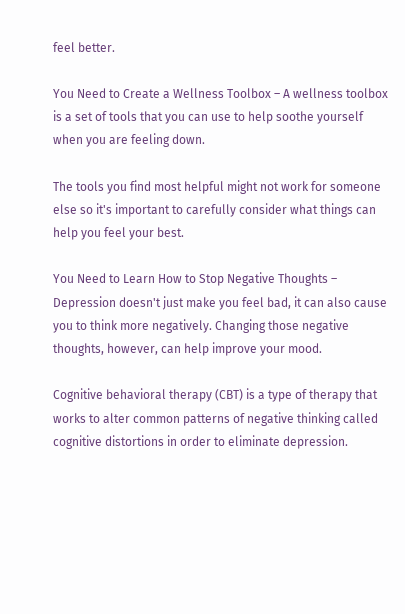feel better.

You Need to Create a Wellness Toolbox – A wellness toolbox is a set of tools that you can use to help soothe yourself when you are feeling down.

The tools you find most helpful might not work for someone else so it's important to carefully consider what things can help you feel your best.

You Need to Learn How to Stop Negative Thoughts – Depression doesn't just make you feel bad, it can also cause you to think more negatively. Changing those negative thoughts, however, can help improve your mood.

Cognitive behavioral therapy (CBT) is a type of therapy that works to alter common patterns of negative thinking called cognitive distortions in order to eliminate depression.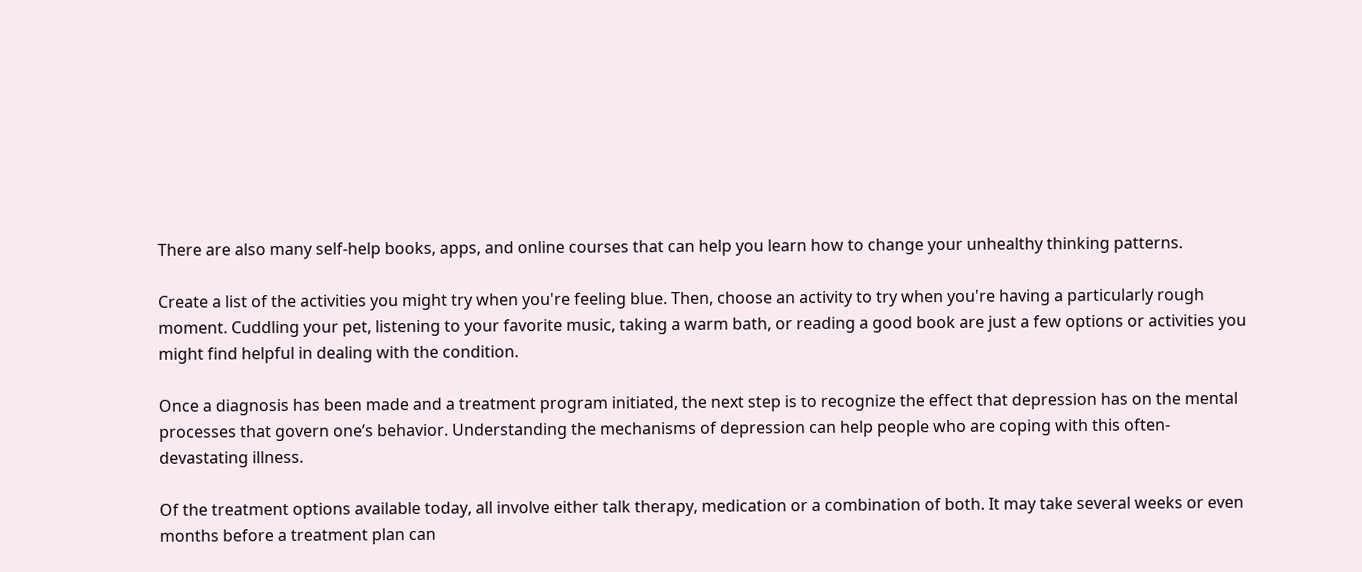There are also many self-help books, apps, and online courses that can help you learn how to change your unhealthy thinking patterns.

Create a list of the activities you might try when you're feeling blue. Then, choose an activity to try when you're having a particularly rough moment. Cuddling your pet, listening to your favorite music, taking a warm bath, or reading a good book are just a few options or activities you might find helpful in dealing with the condition.

Once a diagnosis has been made and a treatment program initiated, the next step is to recognize the effect that depression has on the mental processes that govern one’s behavior. Understanding the mechanisms of depression can help people who are coping with this often-devastating illness.

Of the treatment options available today, all involve either talk therapy, medication or a combination of both. It may take several weeks or even months before a treatment plan can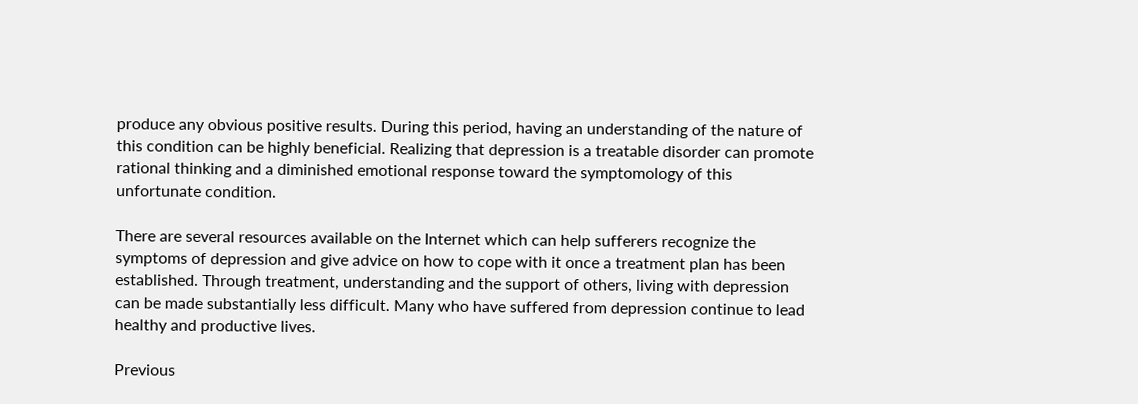produce any obvious positive results. During this period, having an understanding of the nature of this condition can be highly beneficial. Realizing that depression is a treatable disorder can promote rational thinking and a diminished emotional response toward the symptomology of this unfortunate condition.

There are several resources available on the Internet which can help sufferers recognize the symptoms of depression and give advice on how to cope with it once a treatment plan has been established. Through treatment, understanding and the support of others, living with depression can be made substantially less difficult. Many who have suffered from depression continue to lead healthy and productive lives.

Previous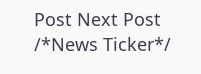Post Next Post
/*News Ticker*/